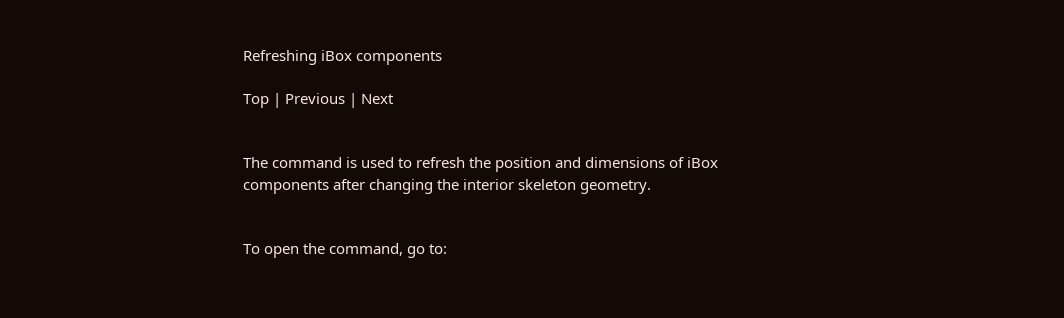Refreshing iBox components

Top | Previous | Next


The command is used to refresh the position and dimensions of iBox components after changing the interior skeleton geometry.


To open the command, go to: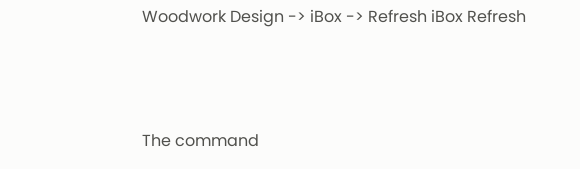Woodwork Design -> iBox -> Refresh iBox Refresh



The command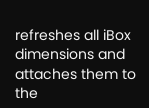refreshes all iBox dimensions and attaches them to the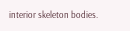interior skeleton bodies.